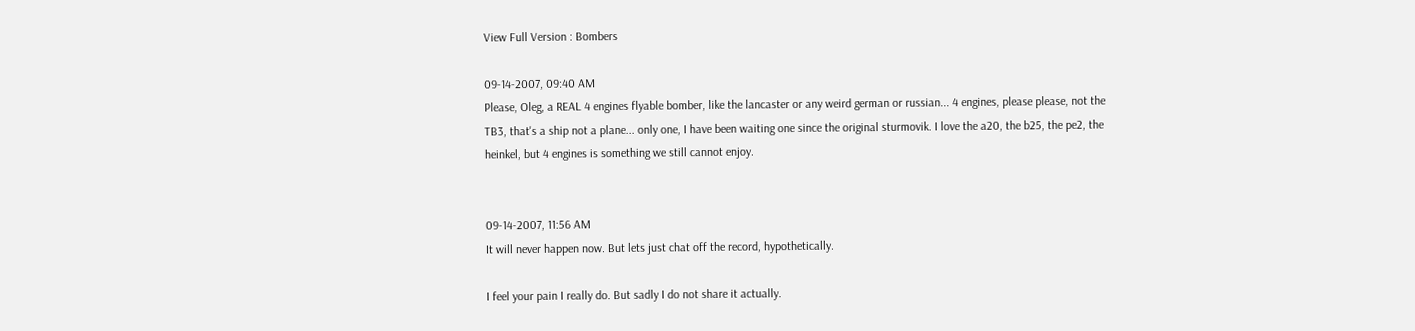View Full Version : Bombers

09-14-2007, 09:40 AM
Please, Oleg, a REAL 4 engines flyable bomber, like the lancaster or any weird german or russian... 4 engines, please please, not the TB3, that's a ship not a plane... only one, I have been waiting one since the original sturmovik. I love the a20, the b25, the pe2, the heinkel, but 4 engines is something we still cannot enjoy.


09-14-2007, 11:56 AM
It will never happen now. But lets just chat off the record, hypothetically.

I feel your pain I really do. But sadly I do not share it actually.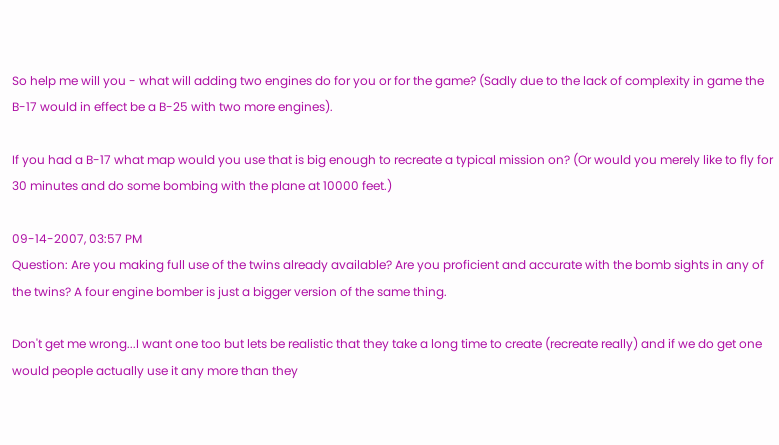So help me will you - what will adding two engines do for you or for the game? (Sadly due to the lack of complexity in game the B-17 would in effect be a B-25 with two more engines).

If you had a B-17 what map would you use that is big enough to recreate a typical mission on? (Or would you merely like to fly for 30 minutes and do some bombing with the plane at 10000 feet.)

09-14-2007, 03:57 PM
Question: Are you making full use of the twins already available? Are you proficient and accurate with the bomb sights in any of the twins? A four engine bomber is just a bigger version of the same thing.

Don't get me wrong...I want one too but lets be realistic that they take a long time to create (recreate really) and if we do get one would people actually use it any more than they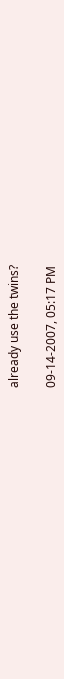already use the twins?

09-14-2007, 05:17 PM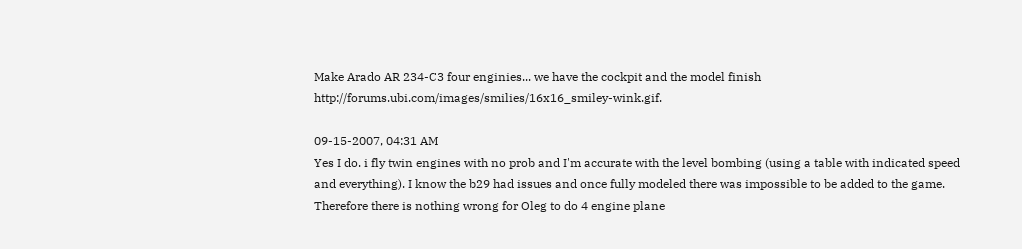Make Arado AR 234-C3 four enginies... we have the cockpit and the model finish http://forums.ubi.com/images/smilies/16x16_smiley-wink.gif.

09-15-2007, 04:31 AM
Yes I do. i fly twin engines with no prob and I'm accurate with the level bombing (using a table with indicated speed and everything). I know the b29 had issues and once fully modeled there was impossible to be added to the game. Therefore there is nothing wrong for Oleg to do 4 engine plane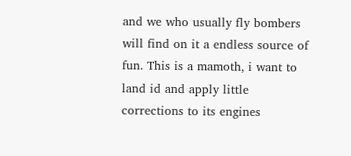and we who usually fly bombers will find on it a endless source of fun. This is a mamoth, i want to land id and apply little corrections to its engines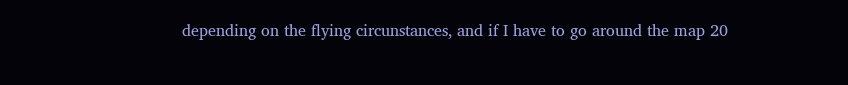depending on the flying circunstances, and if I have to go around the map 20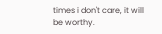times i don't care, it will be worthy.